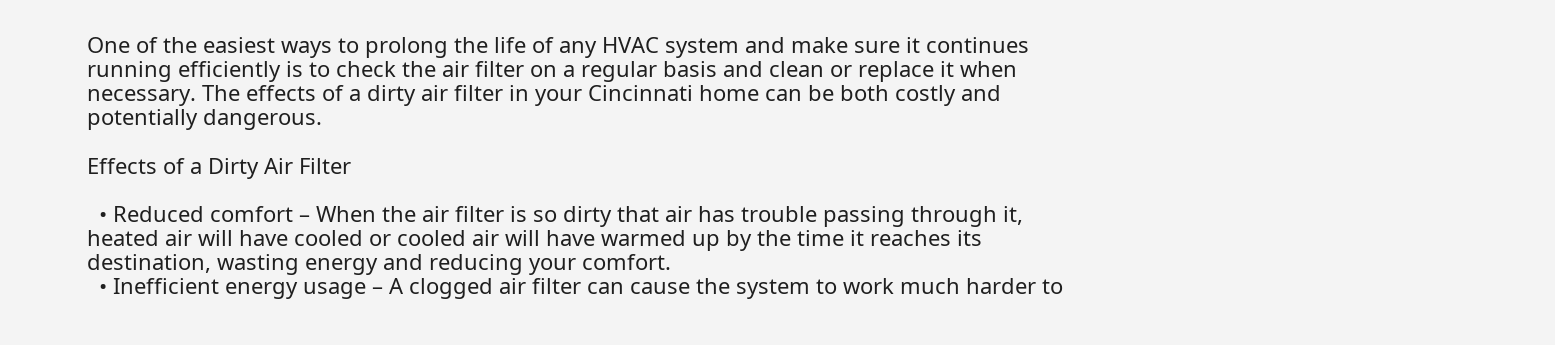One of the easiest ways to prolong the life of any HVAC system and make sure it continues running efficiently is to check the air filter on a regular basis and clean or replace it when necessary. The effects of a dirty air filter in your Cincinnati home can be both costly and potentially dangerous.

Effects of a Dirty Air Filter

  • Reduced comfort – When the air filter is so dirty that air has trouble passing through it, heated air will have cooled or cooled air will have warmed up by the time it reaches its destination, wasting energy and reducing your comfort.
  • Inefficient energy usage – A clogged air filter can cause the system to work much harder to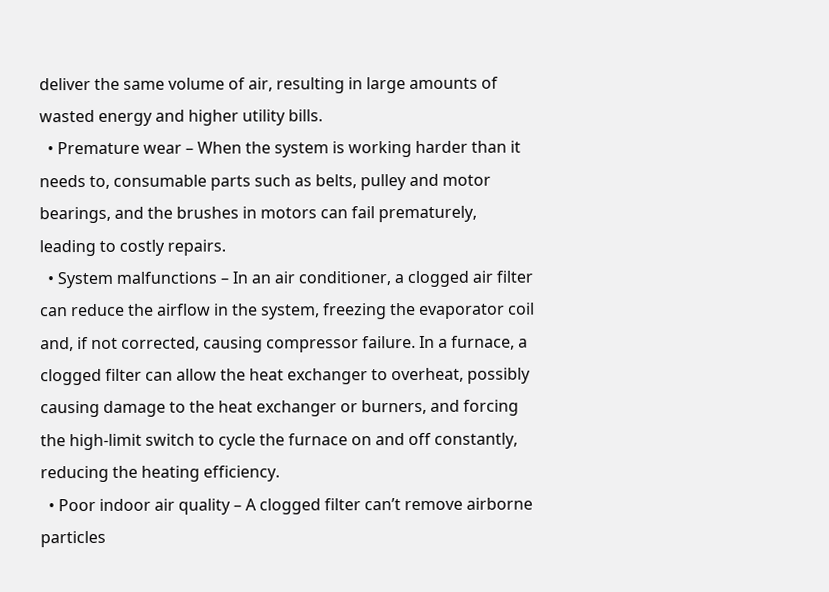deliver the same volume of air, resulting in large amounts of wasted energy and higher utility bills.
  • Premature wear – When the system is working harder than it needs to, consumable parts such as belts, pulley and motor bearings, and the brushes in motors can fail prematurely, leading to costly repairs.
  • System malfunctions – In an air conditioner, a clogged air filter can reduce the airflow in the system, freezing the evaporator coil and, if not corrected, causing compressor failure. In a furnace, a clogged filter can allow the heat exchanger to overheat, possibly causing damage to the heat exchanger or burners, and forcing the high-limit switch to cycle the furnace on and off constantly, reducing the heating efficiency.
  • Poor indoor air quality – A clogged filter can’t remove airborne particles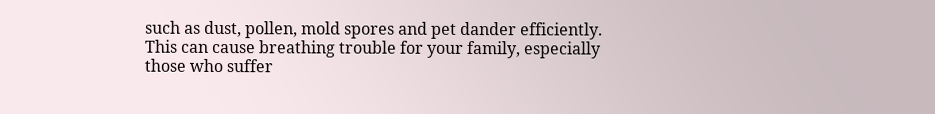such as dust, pollen, mold spores and pet dander efficiently. This can cause breathing trouble for your family, especially those who suffer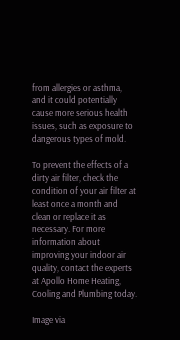from allergies or asthma, and it could potentially cause more serious health issues, such as exposure to dangerous types of mold.

To prevent the effects of a dirty air filter, check the condition of your air filter at least once a month and clean or replace it as necessary. For more information about improving your indoor air quality, contact the experts at Apollo Home Heating, Cooling and Plumbing today.

Image via